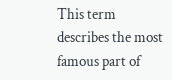This term describes the most famous part of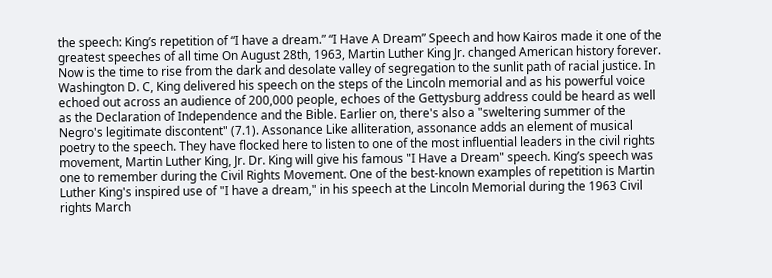the speech: King’s repetition of “I have a dream.” “I Have A Dream” Speech and how Kairos made it one of the greatest speeches of all time On August 28th, 1963, Martin Luther King Jr. changed American history forever. Now is the time to rise from the dark and desolate valley of segregation to the sunlit path of racial justice. In Washington D. C, King delivered his speech on the steps of the Lincoln memorial and as his powerful voice echoed out across an audience of 200,000 people, echoes of the Gettysburg address could be heard as well as the Declaration of Independence and the Bible. Earlier on, there's also a "sweltering summer of the Negro's legitimate discontent" (7.1). Assonance Like alliteration, assonance adds an element of musical poetry to the speech. They have flocked here to listen to one of the most influential leaders in the civil rights movement, Martin Luther King, Jr. Dr. King will give his famous "I Have a Dream" speech. King’s speech was one to remember during the Civil Rights Movement. One of the best-known examples of repetition is Martin Luther King's inspired use of "I have a dream," in his speech at the Lincoln Memorial during the 1963 Civil rights March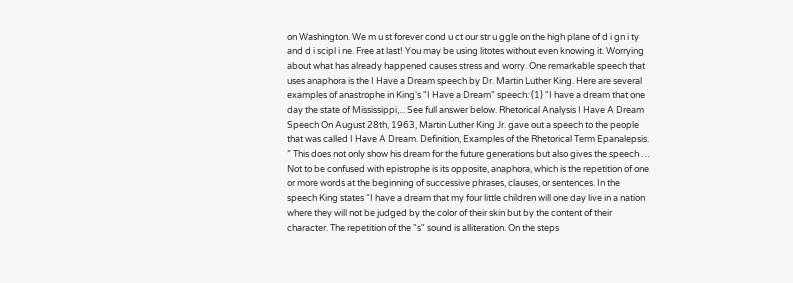on Washington. We m u st forever cond u ct our str u ggle on the high plane of d i gn i ty and d i scipl i ne. Free at last! You may be using litotes without even knowing it. Worrying about what has already happened causes stress and worry. One remarkable speech that uses anaphora is the I Have a Dream speech by Dr. Martin Luther King. Here are several examples of anastrophe in King's "I Have a Dream" speech: (1) "I have a dream that one day the state of Mississippi,... See full answer below. Rhetorical Analysis I Have A Dream Speech On August 28th, 1963, Martin Luther King Jr. gave out a speech to the people that was called I Have A Dream. Definition, Examples of the Rhetorical Term Epanalepsis. ” This does not only show his dream for the future generations but also gives the speech … Not to be confused with epistrophe is its opposite, anaphora, which is the repetition of one or more words at the beginning of successive phrases, clauses, or sentences. In the speech King states “I have a dream that my four little children will one day live in a nation where they will not be judged by the color of their skin but by the content of their character. The repetition of the "s" sound is alliteration. On the steps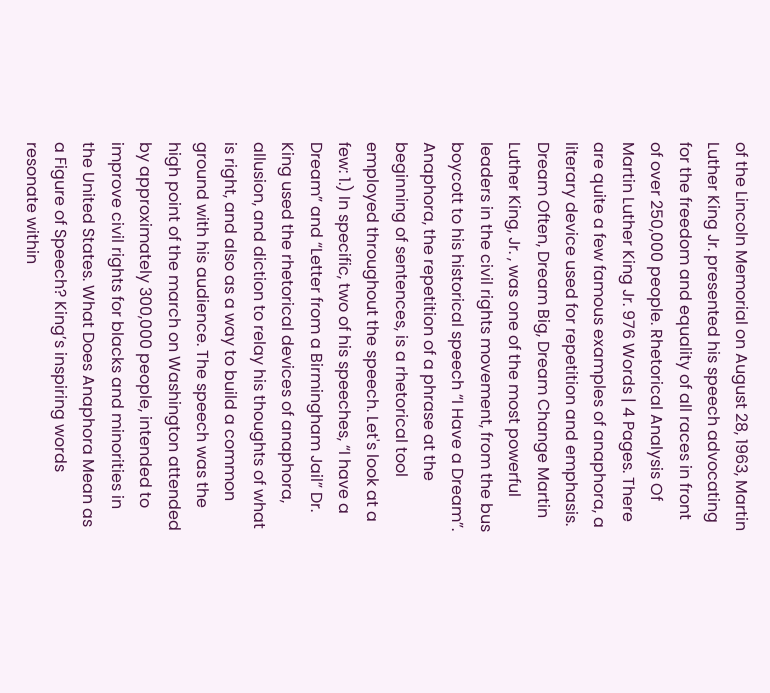of the Lincoln Memorial on August 28, 1963, Martin Luther King Jr. presented his speech advocating for the freedom and equality of all races in front of over 250,000 people. Rhetorical Analysis Of Martin Luther King Jr. 976 Words | 4 Pages. There are quite a few famous examples of anaphora, a literary device used for repetition and emphasis. Dream Often, Dream Big, Dream Change Martin Luther King, Jr. , was one of the most powerful leaders in the civil rights movement, from the bus boycott to his historical speech “I Have a Dream”. Anaphora, the repetition of a phrase at the beginning of sentences, is a rhetorical tool employed throughout the speech. Let's look at a few: 1.) In specific, two of his speeches, “I have a Dream” and “Letter from a Birmingham Jail” Dr. King used the rhetorical devices of anaphora, allusion, and diction to relay his thoughts of what is right, and also as a way to build a common ground with his audience. The speech was the high point of the march on Washington attended by approximately 300,000 people, intended to improve civil rights for blacks and minorities in the United States. What Does Anaphora Mean as a Figure of Speech? King’s inspiring words resonate within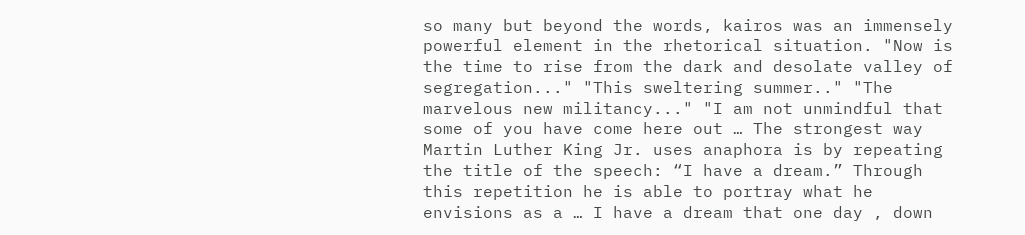so many but beyond the words, kairos was an immensely powerful element in the rhetorical situation. "Now is the time to rise from the dark and desolate valley of segregation..." "This sweltering summer.." "The marvelous new militancy..." "I am not unmindful that some of you have come here out … The strongest way Martin Luther King Jr. uses anaphora is by repeating the title of the speech: “I have a dream.” Through this repetition he is able to portray what he envisions as a … I have a dream that one day , down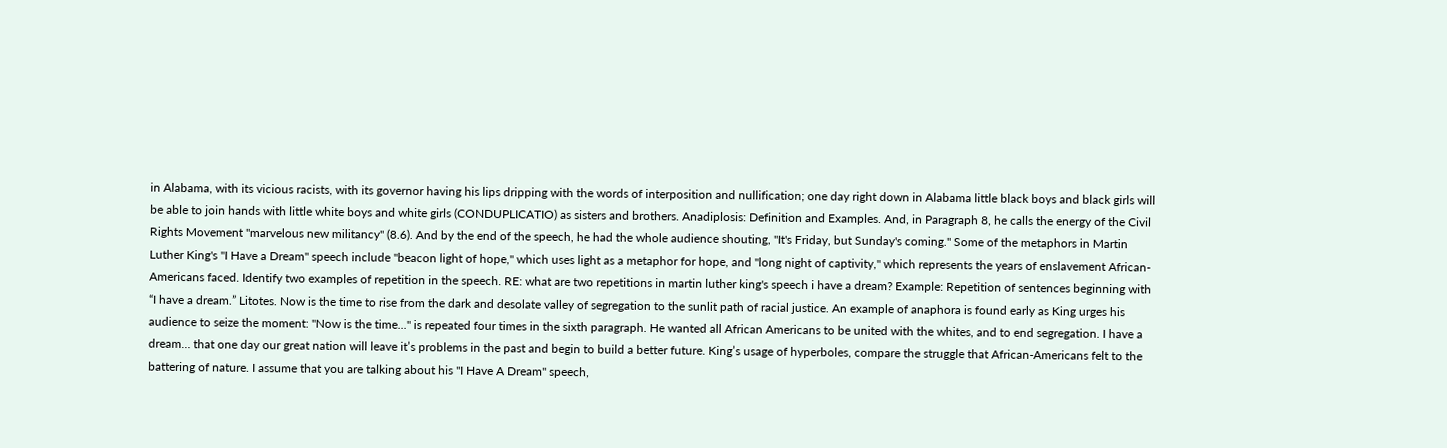in Alabama, with its vicious racists, with its governor having his lips dripping with the words of interposition and nullification; one day right down in Alabama little black boys and black girls will be able to join hands with little white boys and white girls (CONDUPLICATIO) as sisters and brothers. Anadiplosis: Definition and Examples. And, in Paragraph 8, he calls the energy of the Civil Rights Movement "marvelous new militancy" (8.6). And by the end of the speech, he had the whole audience shouting, "It's Friday, but Sunday's coming." Some of the metaphors in Martin Luther King's "I Have a Dream" speech include "beacon light of hope," which uses light as a metaphor for hope, and "long night of captivity," which represents the years of enslavement African-Americans faced. Identify two examples of repetition in the speech. RE: what are two repetitions in martin luther king's speech i have a dream? Example: Repetition of sentences beginning with “I have a dream.” Litotes. Now is the time to rise from the dark and desolate valley of segregation to the sunlit path of racial justice. An example of anaphora is found early as King urges his audience to seize the moment: "Now is the time..." is repeated four times in the sixth paragraph. He wanted all African Americans to be united with the whites, and to end segregation. I have a dream… that one day our great nation will leave it’s problems in the past and begin to build a better future. King’s usage of hyperboles, compare the struggle that African-Americans felt to the battering of nature. I assume that you are talking about his "I Have A Dream" speech,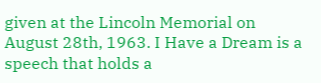given at the Lincoln Memorial on August 28th, 1963. I Have a Dream is a speech that holds a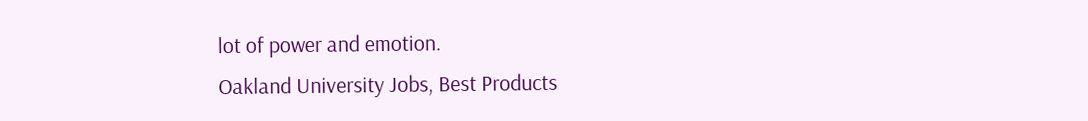lot of power and emotion.
Oakland University Jobs, Best Products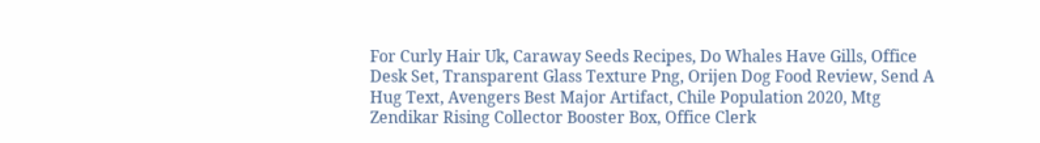For Curly Hair Uk, Caraway Seeds Recipes, Do Whales Have Gills, Office Desk Set, Transparent Glass Texture Png, Orijen Dog Food Review, Send A Hug Text, Avengers Best Major Artifact, Chile Population 2020, Mtg Zendikar Rising Collector Booster Box, Office Clerk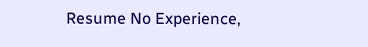Resume No Experience,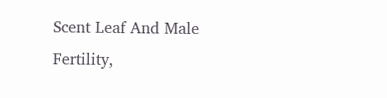Scent Leaf And Male Fertility,